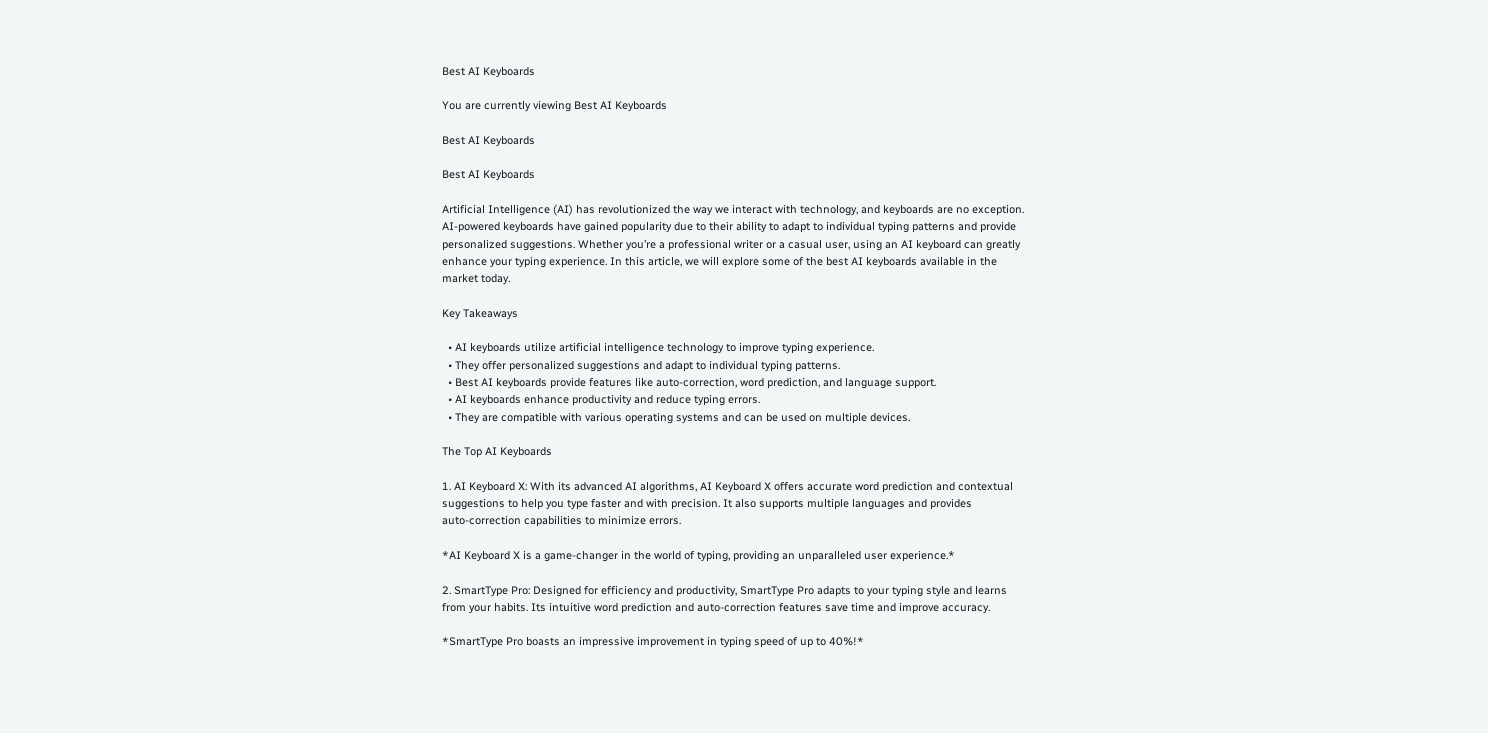Best AI Keyboards

You are currently viewing Best AI Keyboards

Best AI Keyboards

Best AI Keyboards

Artificial Intelligence (AI) has revolutionized the way we interact with technology, and keyboards are no exception.
AI-powered keyboards have gained popularity due to their ability to adapt to individual typing patterns and provide
personalized suggestions. Whether you’re a professional writer or a casual user, using an AI keyboard can greatly
enhance your typing experience. In this article, we will explore some of the best AI keyboards available in the
market today.

Key Takeaways

  • AI keyboards utilize artificial intelligence technology to improve typing experience.
  • They offer personalized suggestions and adapt to individual typing patterns.
  • Best AI keyboards provide features like auto-correction, word prediction, and language support.
  • AI keyboards enhance productivity and reduce typing errors.
  • They are compatible with various operating systems and can be used on multiple devices.

The Top AI Keyboards

1. AI Keyboard X: With its advanced AI algorithms, AI Keyboard X offers accurate word prediction and contextual
suggestions to help you type faster and with precision. It also supports multiple languages and provides
auto-correction capabilities to minimize errors.

*AI Keyboard X is a game-changer in the world of typing, providing an unparalleled user experience.*

2. SmartType Pro: Designed for efficiency and productivity, SmartType Pro adapts to your typing style and learns
from your habits. Its intuitive word prediction and auto-correction features save time and improve accuracy.

*SmartType Pro boasts an impressive improvement in typing speed of up to 40%!*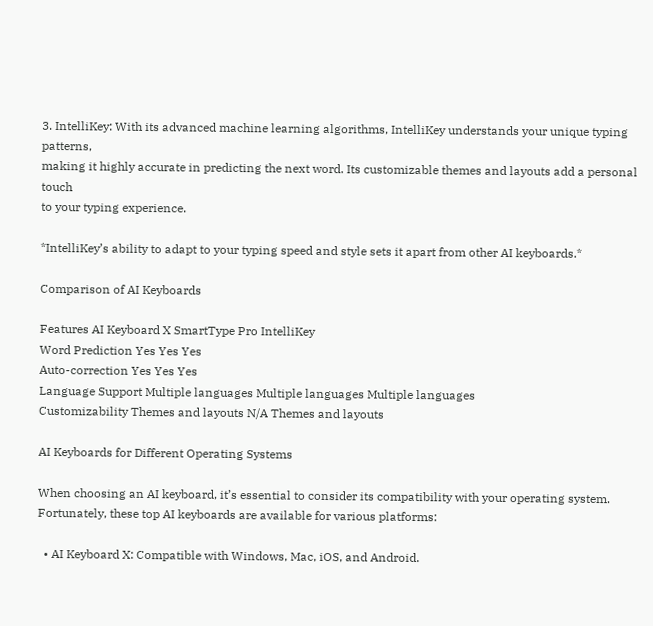3. IntelliKey: With its advanced machine learning algorithms, IntelliKey understands your unique typing patterns,
making it highly accurate in predicting the next word. Its customizable themes and layouts add a personal touch
to your typing experience.

*IntelliKey’s ability to adapt to your typing speed and style sets it apart from other AI keyboards.*

Comparison of AI Keyboards

Features AI Keyboard X SmartType Pro IntelliKey
Word Prediction Yes Yes Yes
Auto-correction Yes Yes Yes
Language Support Multiple languages Multiple languages Multiple languages
Customizability Themes and layouts N/A Themes and layouts

AI Keyboards for Different Operating Systems

When choosing an AI keyboard, it’s essential to consider its compatibility with your operating system.
Fortunately, these top AI keyboards are available for various platforms:

  • AI Keyboard X: Compatible with Windows, Mac, iOS, and Android.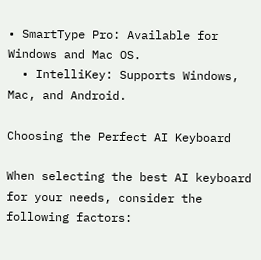• SmartType Pro: Available for Windows and Mac OS.
  • IntelliKey: Supports Windows, Mac, and Android.

Choosing the Perfect AI Keyboard

When selecting the best AI keyboard for your needs, consider the following factors: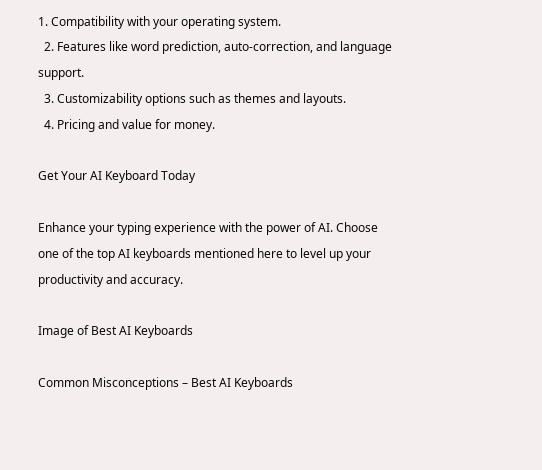1. Compatibility with your operating system.
  2. Features like word prediction, auto-correction, and language support.
  3. Customizability options such as themes and layouts.
  4. Pricing and value for money.

Get Your AI Keyboard Today

Enhance your typing experience with the power of AI. Choose one of the top AI keyboards mentioned here to level up your productivity and accuracy.

Image of Best AI Keyboards

Common Misconceptions – Best AI Keyboards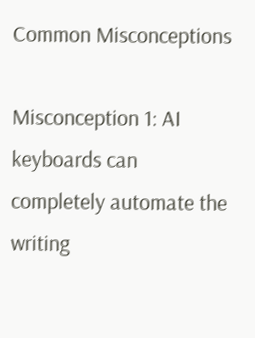Common Misconceptions

Misconception 1: AI keyboards can completely automate the writing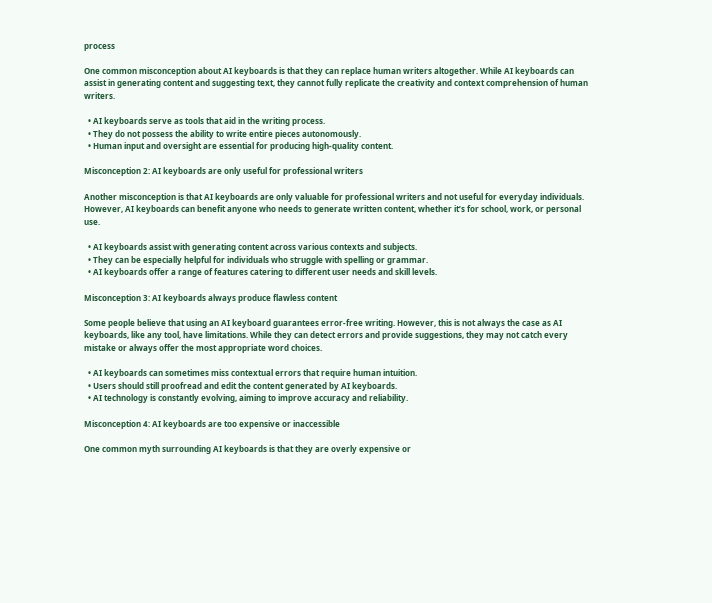process

One common misconception about AI keyboards is that they can replace human writers altogether. While AI keyboards can assist in generating content and suggesting text, they cannot fully replicate the creativity and context comprehension of human writers.

  • AI keyboards serve as tools that aid in the writing process.
  • They do not possess the ability to write entire pieces autonomously.
  • Human input and oversight are essential for producing high-quality content.

Misconception 2: AI keyboards are only useful for professional writers

Another misconception is that AI keyboards are only valuable for professional writers and not useful for everyday individuals. However, AI keyboards can benefit anyone who needs to generate written content, whether it’s for school, work, or personal use.

  • AI keyboards assist with generating content across various contexts and subjects.
  • They can be especially helpful for individuals who struggle with spelling or grammar.
  • AI keyboards offer a range of features catering to different user needs and skill levels.

Misconception 3: AI keyboards always produce flawless content

Some people believe that using an AI keyboard guarantees error-free writing. However, this is not always the case as AI keyboards, like any tool, have limitations. While they can detect errors and provide suggestions, they may not catch every mistake or always offer the most appropriate word choices.

  • AI keyboards can sometimes miss contextual errors that require human intuition.
  • Users should still proofread and edit the content generated by AI keyboards.
  • AI technology is constantly evolving, aiming to improve accuracy and reliability.

Misconception 4: AI keyboards are too expensive or inaccessible

One common myth surrounding AI keyboards is that they are overly expensive or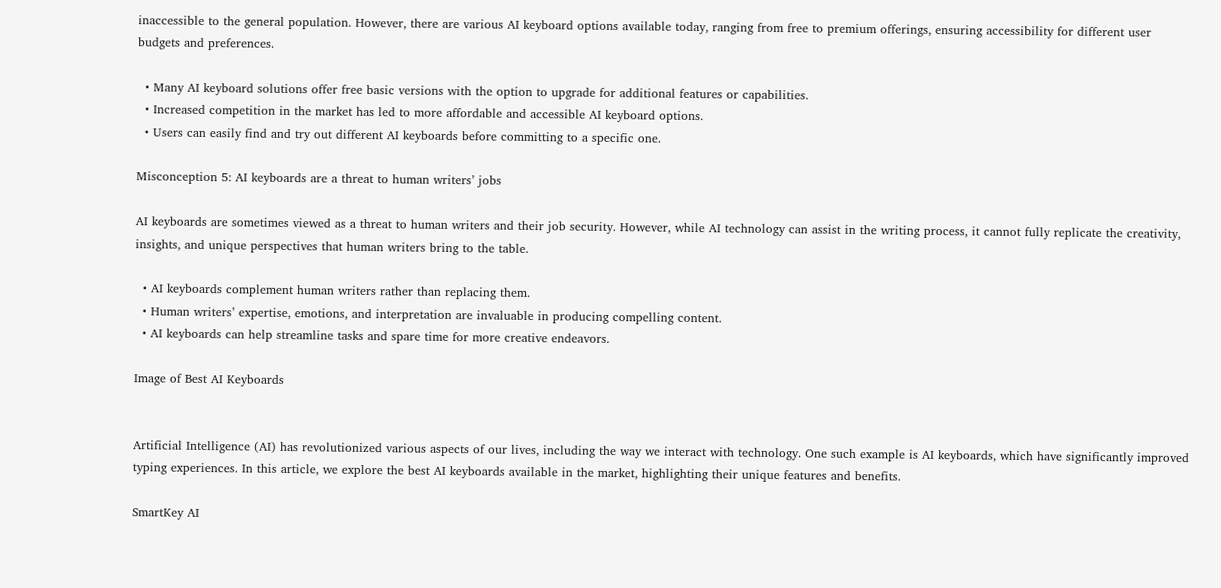inaccessible to the general population. However, there are various AI keyboard options available today, ranging from free to premium offerings, ensuring accessibility for different user budgets and preferences.

  • Many AI keyboard solutions offer free basic versions with the option to upgrade for additional features or capabilities.
  • Increased competition in the market has led to more affordable and accessible AI keyboard options.
  • Users can easily find and try out different AI keyboards before committing to a specific one.

Misconception 5: AI keyboards are a threat to human writers’ jobs

AI keyboards are sometimes viewed as a threat to human writers and their job security. However, while AI technology can assist in the writing process, it cannot fully replicate the creativity, insights, and unique perspectives that human writers bring to the table.

  • AI keyboards complement human writers rather than replacing them.
  • Human writers’ expertise, emotions, and interpretation are invaluable in producing compelling content.
  • AI keyboards can help streamline tasks and spare time for more creative endeavors.

Image of Best AI Keyboards


Artificial Intelligence (AI) has revolutionized various aspects of our lives, including the way we interact with technology. One such example is AI keyboards, which have significantly improved typing experiences. In this article, we explore the best AI keyboards available in the market, highlighting their unique features and benefits.

SmartKey AI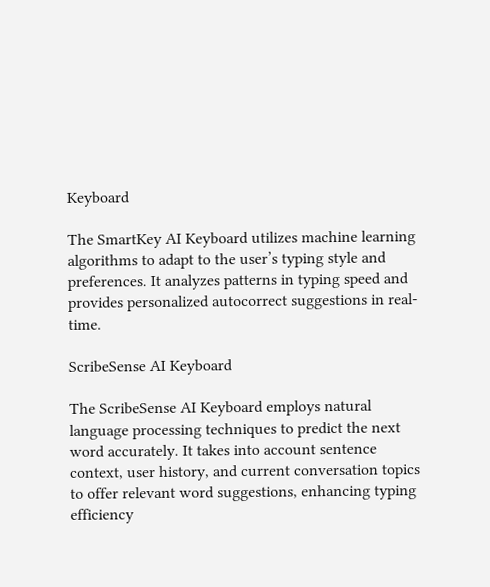Keyboard

The SmartKey AI Keyboard utilizes machine learning algorithms to adapt to the user’s typing style and preferences. It analyzes patterns in typing speed and provides personalized autocorrect suggestions in real-time.

ScribeSense AI Keyboard

The ScribeSense AI Keyboard employs natural language processing techniques to predict the next word accurately. It takes into account sentence context, user history, and current conversation topics to offer relevant word suggestions, enhancing typing efficiency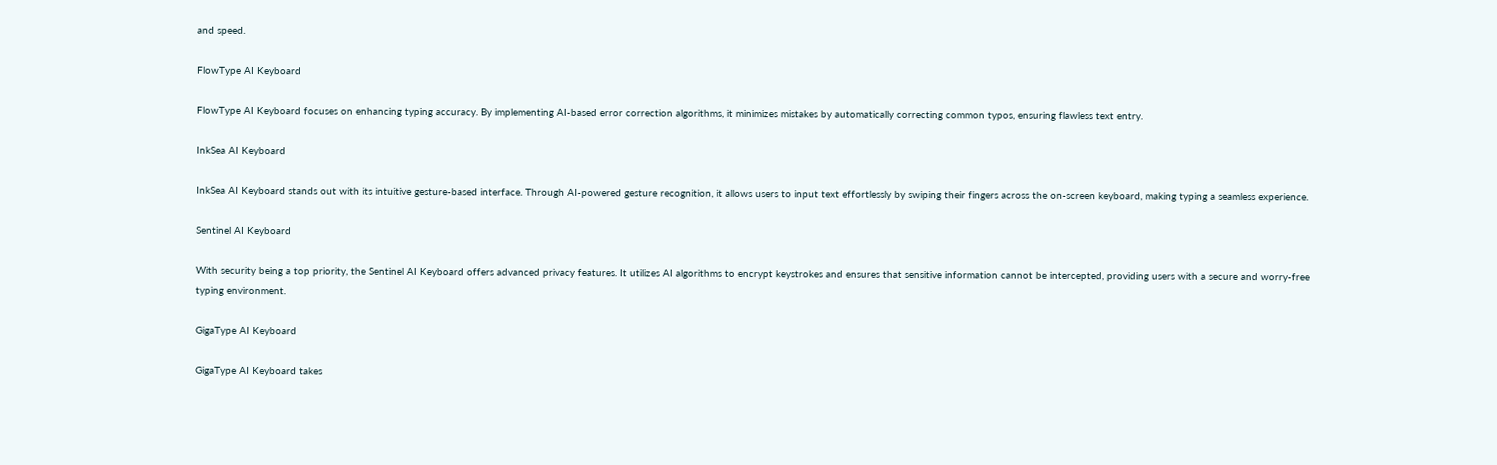and speed.

FlowType AI Keyboard

FlowType AI Keyboard focuses on enhancing typing accuracy. By implementing AI-based error correction algorithms, it minimizes mistakes by automatically correcting common typos, ensuring flawless text entry.

InkSea AI Keyboard

InkSea AI Keyboard stands out with its intuitive gesture-based interface. Through AI-powered gesture recognition, it allows users to input text effortlessly by swiping their fingers across the on-screen keyboard, making typing a seamless experience.

Sentinel AI Keyboard

With security being a top priority, the Sentinel AI Keyboard offers advanced privacy features. It utilizes AI algorithms to encrypt keystrokes and ensures that sensitive information cannot be intercepted, providing users with a secure and worry-free typing environment.

GigaType AI Keyboard

GigaType AI Keyboard takes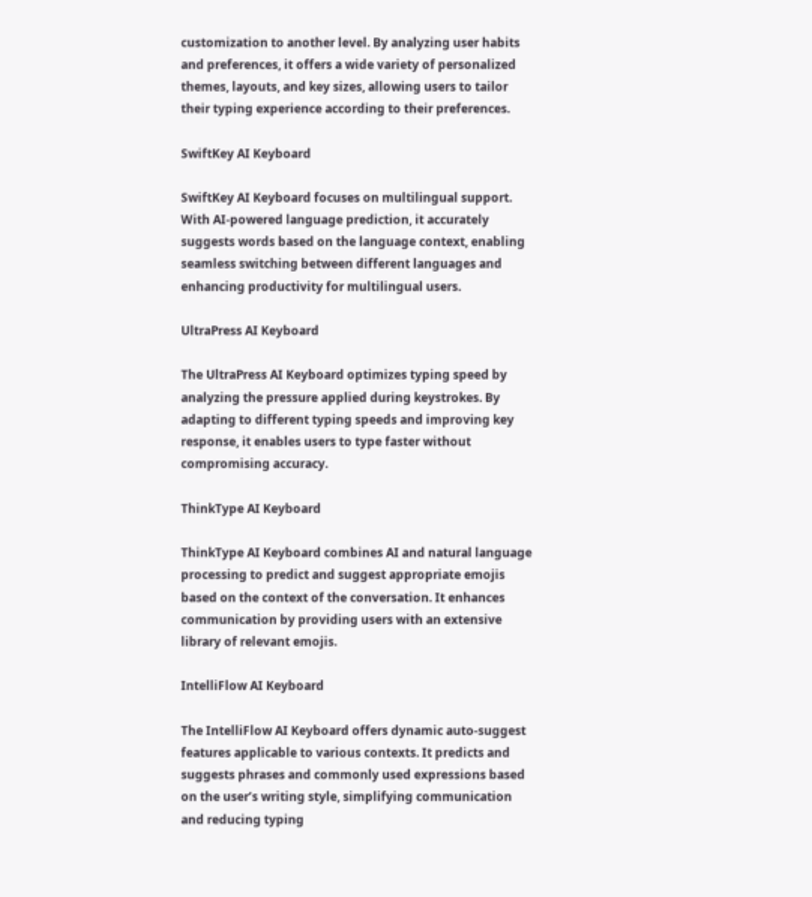customization to another level. By analyzing user habits and preferences, it offers a wide variety of personalized themes, layouts, and key sizes, allowing users to tailor their typing experience according to their preferences.

SwiftKey AI Keyboard

SwiftKey AI Keyboard focuses on multilingual support. With AI-powered language prediction, it accurately suggests words based on the language context, enabling seamless switching between different languages and enhancing productivity for multilingual users.

UltraPress AI Keyboard

The UltraPress AI Keyboard optimizes typing speed by analyzing the pressure applied during keystrokes. By adapting to different typing speeds and improving key response, it enables users to type faster without compromising accuracy.

ThinkType AI Keyboard

ThinkType AI Keyboard combines AI and natural language processing to predict and suggest appropriate emojis based on the context of the conversation. It enhances communication by providing users with an extensive library of relevant emojis.

IntelliFlow AI Keyboard

The IntelliFlow AI Keyboard offers dynamic auto-suggest features applicable to various contexts. It predicts and suggests phrases and commonly used expressions based on the user’s writing style, simplifying communication and reducing typing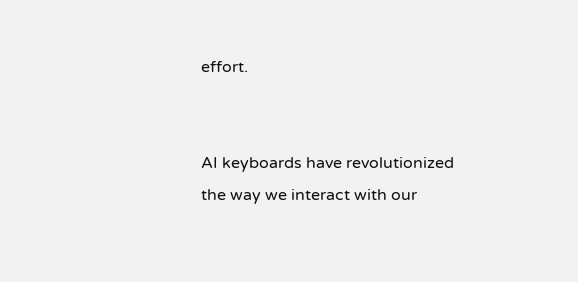effort.


AI keyboards have revolutionized the way we interact with our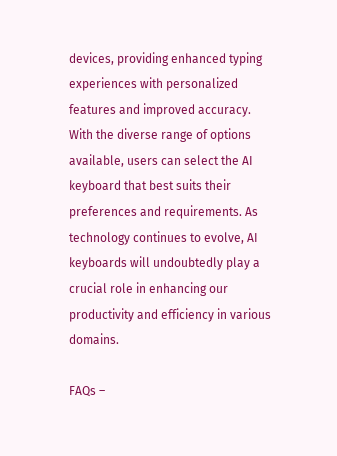devices, providing enhanced typing experiences with personalized features and improved accuracy. With the diverse range of options available, users can select the AI keyboard that best suits their preferences and requirements. As technology continues to evolve, AI keyboards will undoubtedly play a crucial role in enhancing our productivity and efficiency in various domains.

FAQs –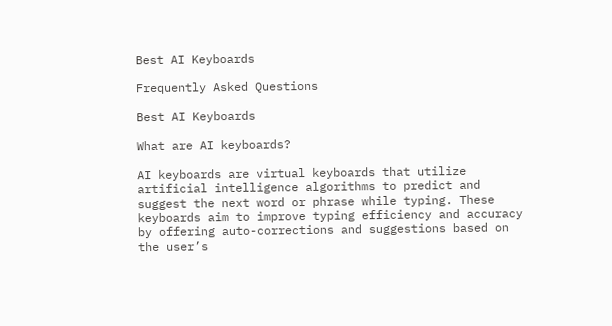Best AI Keyboards

Frequently Asked Questions

Best AI Keyboards

What are AI keyboards?

AI keyboards are virtual keyboards that utilize artificial intelligence algorithms to predict and suggest the next word or phrase while typing. These keyboards aim to improve typing efficiency and accuracy by offering auto-corrections and suggestions based on the user’s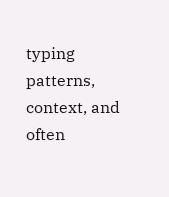typing patterns, context, and often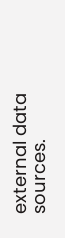external data sources.